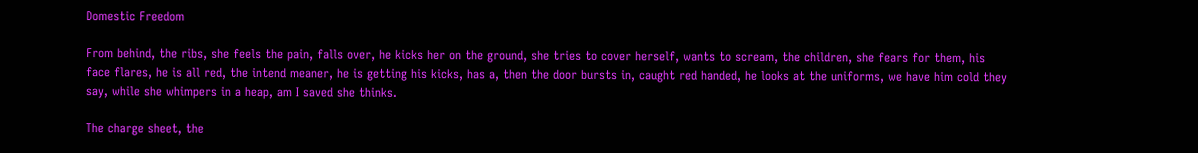Domestic Freedom

From behind, the ribs, she feels the pain, falls over, he kicks her on the ground, she tries to cover herself, wants to scream, the children, she fears for them, his face flares, he is all red, the intend meaner, he is getting his kicks, has a, then the door bursts in, caught red handed, he looks at the uniforms, we have him cold they say, while she whimpers in a heap, am I saved she thinks.

The charge sheet, the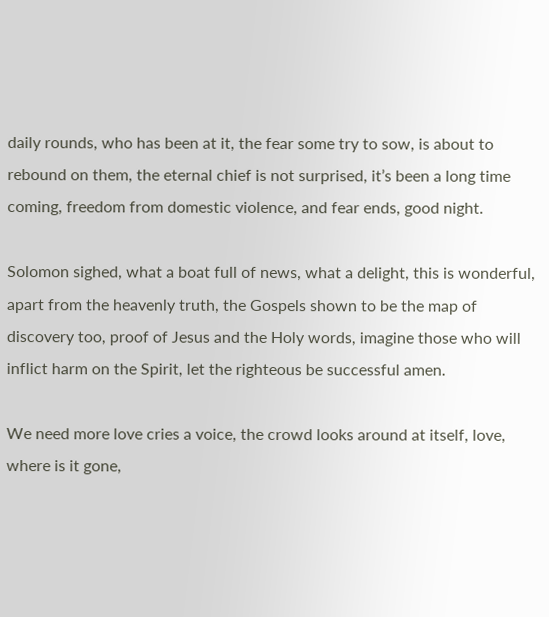daily rounds, who has been at it, the fear some try to sow, is about to rebound on them, the eternal chief is not surprised, it’s been a long time coming, freedom from domestic violence, and fear ends, good night.

Solomon sighed, what a boat full of news, what a delight, this is wonderful, apart from the heavenly truth, the Gospels shown to be the map of discovery too, proof of Jesus and the Holy words, imagine those who will inflict harm on the Spirit, let the righteous be successful amen.

We need more love cries a voice, the crowd looks around at itself, love, where is it gone,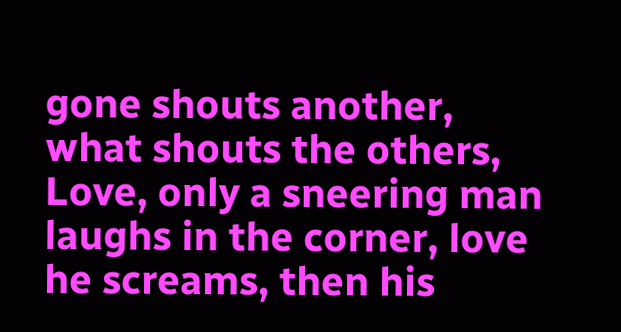gone shouts another, what shouts the others, Love, only a sneering man laughs in the corner, love he screams, then his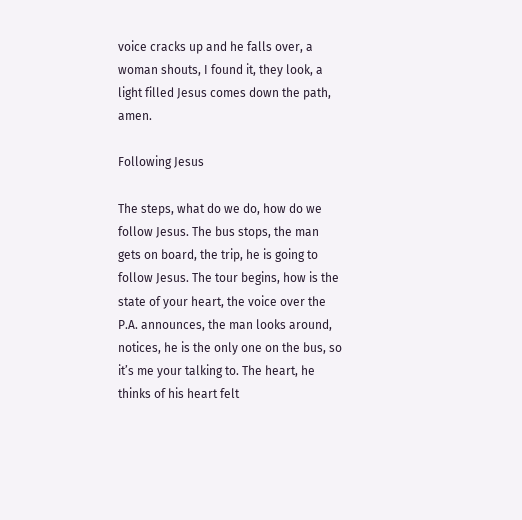voice cracks up and he falls over, a woman shouts, I found it, they look, a light filled Jesus comes down the path, amen.

Following Jesus

The steps, what do we do, how do we follow Jesus. The bus stops, the man gets on board, the trip, he is going to follow Jesus. The tour begins, how is the state of your heart, the voice over the P.A. announces, the man looks around, notices, he is the only one on the bus, so it’s me your talking to. The heart, he thinks of his heart felt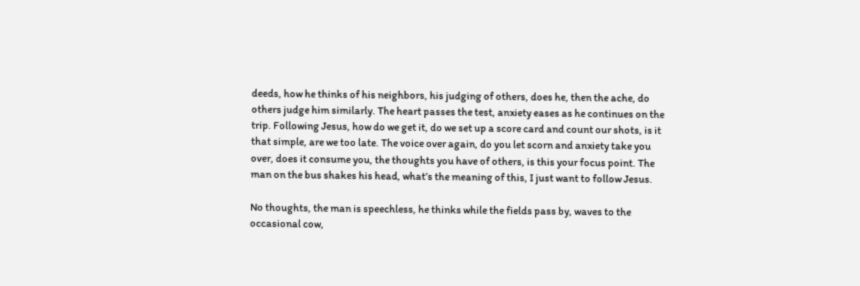deeds, how he thinks of his neighbors, his judging of others, does he, then the ache, do others judge him similarly. The heart passes the test, anxiety eases as he continues on the trip. Following Jesus, how do we get it, do we set up a score card and count our shots, is it that simple, are we too late. The voice over again, do you let scorn and anxiety take you over, does it consume you, the thoughts you have of others, is this your focus point. The man on the bus shakes his head, what’s the meaning of this, I just want to follow Jesus.

No thoughts, the man is speechless, he thinks while the fields pass by, waves to the occasional cow,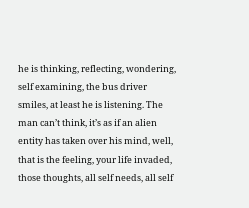he is thinking, reflecting, wondering, self examining, the bus driver smiles, at least he is listening. The man can’t think, it’s as if an alien entity has taken over his mind, well, that is the feeling, your life invaded, those thoughts, all self needs, all self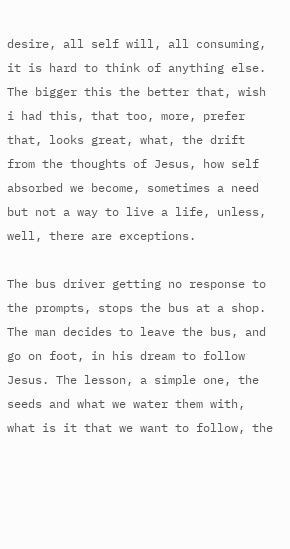desire, all self will, all consuming, it is hard to think of anything else. The bigger this the better that, wish i had this, that too, more, prefer that, looks great, what, the drift from the thoughts of Jesus, how self absorbed we become, sometimes a need but not a way to live a life, unless, well, there are exceptions.

The bus driver getting no response to the prompts, stops the bus at a shop. The man decides to leave the bus, and go on foot, in his dream to follow Jesus. The lesson, a simple one, the seeds and what we water them with, what is it that we want to follow, the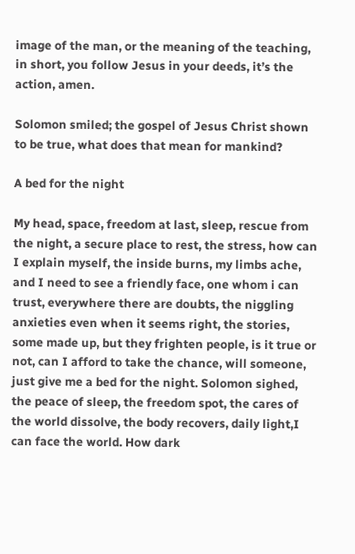image of the man, or the meaning of the teaching, in short, you follow Jesus in your deeds, it’s the action, amen.

Solomon smiled; the gospel of Jesus Christ shown to be true, what does that mean for mankind?

A bed for the night

My head, space, freedom at last, sleep, rescue from the night, a secure place to rest, the stress, how can I explain myself, the inside burns, my limbs ache, and I need to see a friendly face, one whom i can trust, everywhere there are doubts, the niggling anxieties even when it seems right, the stories, some made up, but they frighten people, is it true or not, can I afford to take the chance, will someone, just give me a bed for the night. Solomon sighed, the peace of sleep, the freedom spot, the cares of the world dissolve, the body recovers, daily light,I can face the world. How dark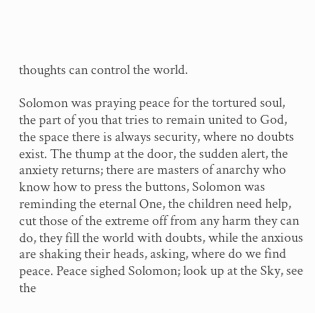thoughts can control the world.

Solomon was praying peace for the tortured soul, the part of you that tries to remain united to God, the space there is always security, where no doubts exist. The thump at the door, the sudden alert, the anxiety returns; there are masters of anarchy who know how to press the buttons, Solomon was reminding the eternal One, the children need help, cut those of the extreme off from any harm they can do, they fill the world with doubts, while the anxious are shaking their heads, asking, where do we find peace. Peace sighed Solomon; look up at the Sky, see the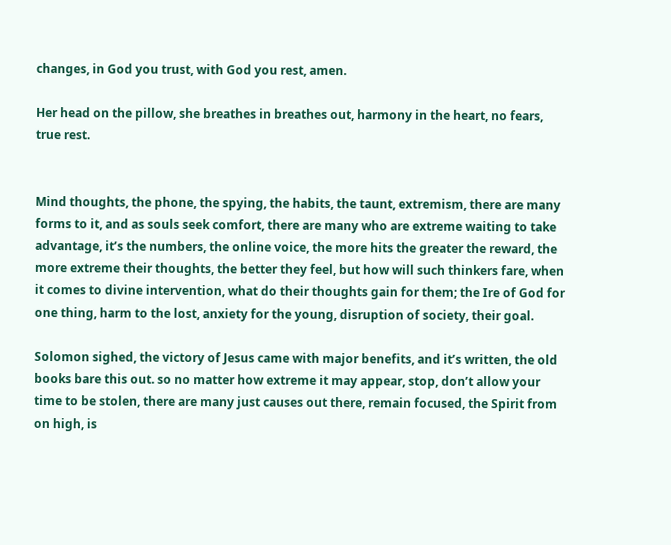changes, in God you trust, with God you rest, amen.

Her head on the pillow, she breathes in breathes out, harmony in the heart, no fears, true rest.


Mind thoughts, the phone, the spying, the habits, the taunt, extremism, there are many forms to it, and as souls seek comfort, there are many who are extreme waiting to take advantage, it’s the numbers, the online voice, the more hits the greater the reward, the more extreme their thoughts, the better they feel, but how will such thinkers fare, when it comes to divine intervention, what do their thoughts gain for them; the Ire of God for one thing, harm to the lost, anxiety for the young, disruption of society, their goal.

Solomon sighed, the victory of Jesus came with major benefits, and it’s written, the old books bare this out. so no matter how extreme it may appear, stop, don’t allow your time to be stolen, there are many just causes out there, remain focused, the Spirit from on high, is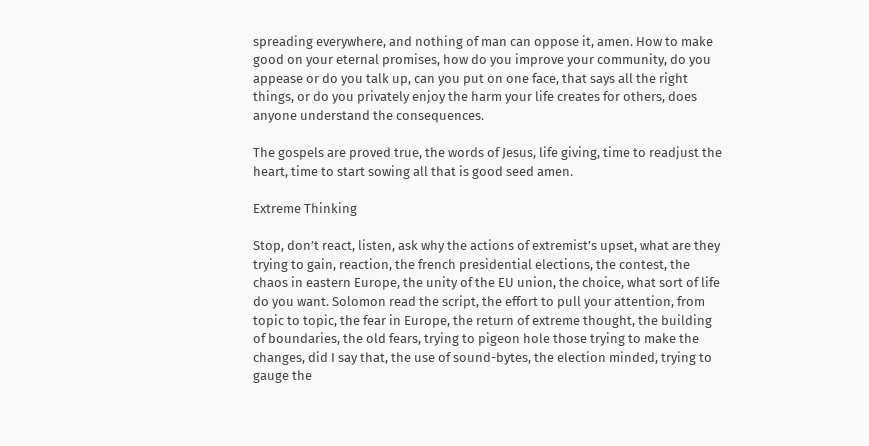spreading everywhere, and nothing of man can oppose it, amen. How to make good on your eternal promises, how do you improve your community, do you appease or do you talk up, can you put on one face, that says all the right things, or do you privately enjoy the harm your life creates for others, does anyone understand the consequences.

The gospels are proved true, the words of Jesus, life giving, time to readjust the heart, time to start sowing all that is good seed amen.

Extreme Thinking

Stop, don’t react, listen, ask why the actions of extremist’s upset, what are they trying to gain, reaction, the french presidential elections, the contest, the chaos in eastern Europe, the unity of the EU union, the choice, what sort of life do you want. Solomon read the script, the effort to pull your attention, from topic to topic, the fear in Europe, the return of extreme thought, the building of boundaries, the old fears, trying to pigeon hole those trying to make the changes, did I say that, the use of sound-bytes, the election minded, trying to gauge the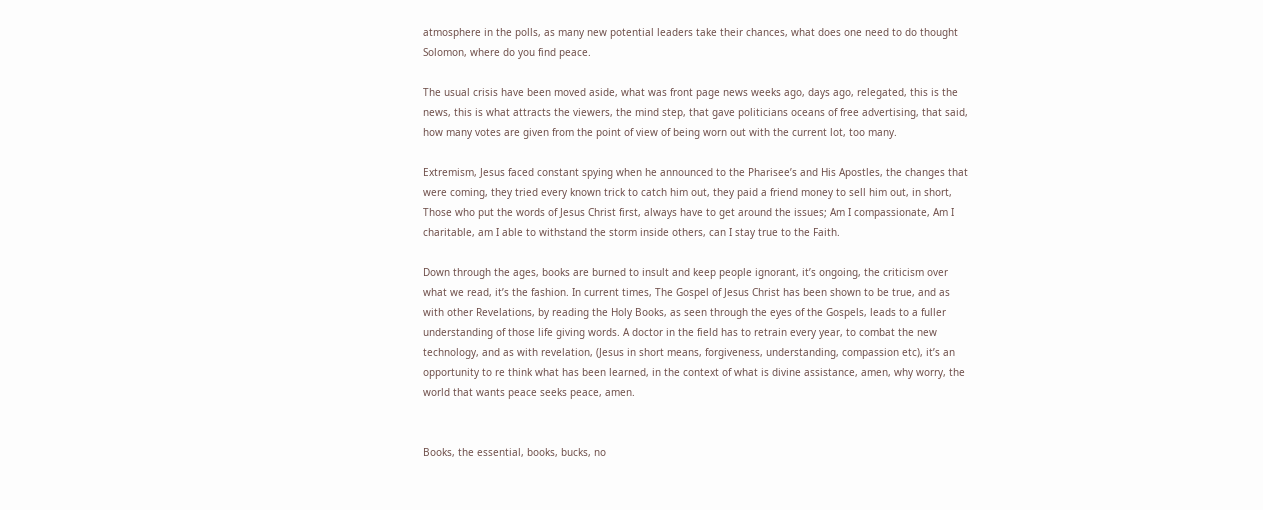atmosphere in the polls, as many new potential leaders take their chances, what does one need to do thought Solomon, where do you find peace.

The usual crisis have been moved aside, what was front page news weeks ago, days ago, relegated, this is the news, this is what attracts the viewers, the mind step, that gave politicians oceans of free advertising, that said, how many votes are given from the point of view of being worn out with the current lot, too many.

Extremism, Jesus faced constant spying when he announced to the Pharisee’s and His Apostles, the changes that were coming, they tried every known trick to catch him out, they paid a friend money to sell him out, in short, Those who put the words of Jesus Christ first, always have to get around the issues; Am I compassionate, Am I charitable, am I able to withstand the storm inside others, can I stay true to the Faith.

Down through the ages, books are burned to insult and keep people ignorant, it’s ongoing, the criticism over what we read, it’s the fashion. In current times, The Gospel of Jesus Christ has been shown to be true, and as with other Revelations, by reading the Holy Books, as seen through the eyes of the Gospels, leads to a fuller understanding of those life giving words. A doctor in the field has to retrain every year, to combat the new technology, and as with revelation, (Jesus in short means, forgiveness, understanding, compassion etc), it’s an opportunity to re think what has been learned, in the context of what is divine assistance, amen, why worry, the world that wants peace seeks peace, amen.


Books, the essential, books, bucks, no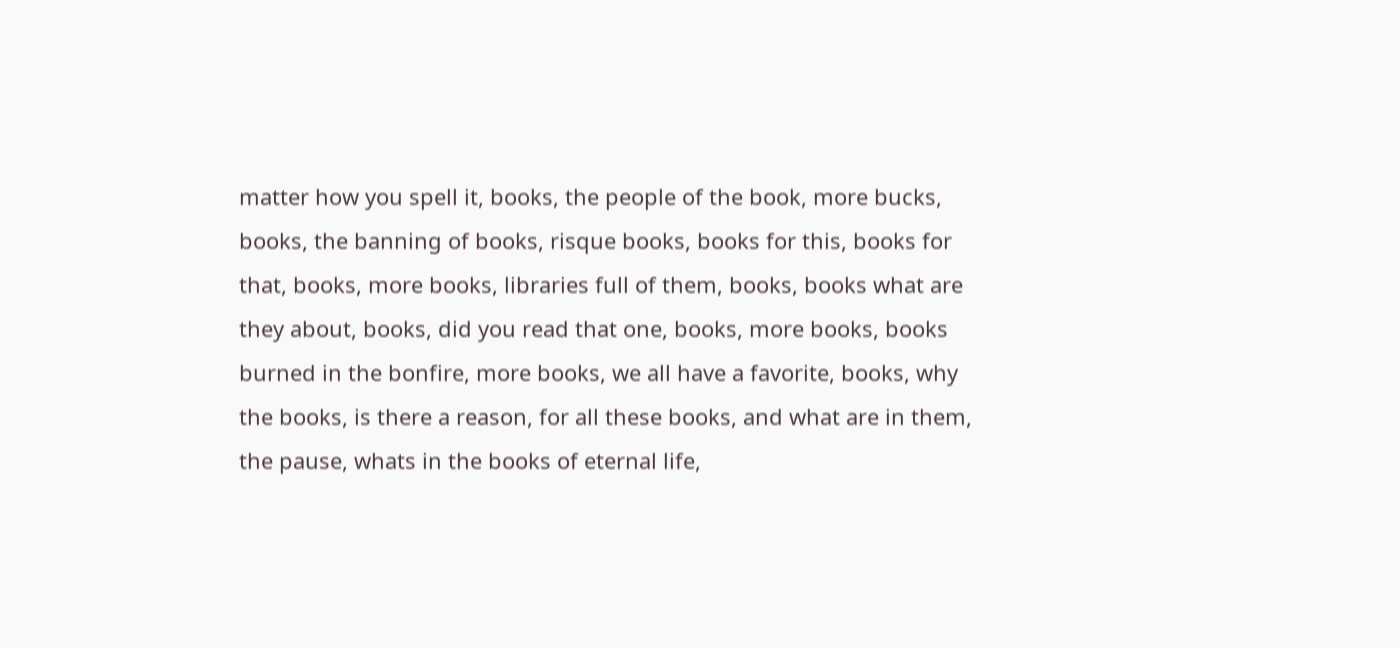matter how you spell it, books, the people of the book, more bucks, books, the banning of books, risque books, books for this, books for that, books, more books, libraries full of them, books, books what are they about, books, did you read that one, books, more books, books burned in the bonfire, more books, we all have a favorite, books, why the books, is there a reason, for all these books, and what are in them, the pause, whats in the books of eternal life,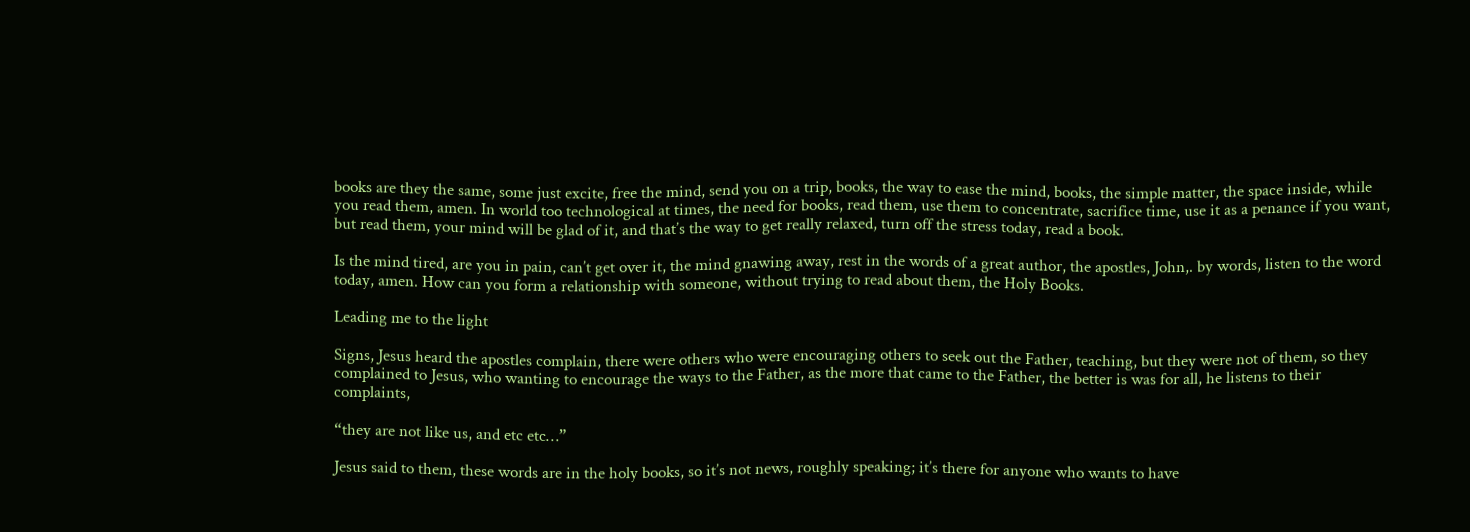books are they the same, some just excite, free the mind, send you on a trip, books, the way to ease the mind, books, the simple matter, the space inside, while you read them, amen. In world too technological at times, the need for books, read them, use them to concentrate, sacrifice time, use it as a penance if you want, but read them, your mind will be glad of it, and that’s the way to get really relaxed, turn off the stress today, read a book.

Is the mind tired, are you in pain, can’t get over it, the mind gnawing away, rest in the words of a great author, the apostles, John,. by words, listen to the word today, amen. How can you form a relationship with someone, without trying to read about them, the Holy Books.

Leading me to the light

Signs, Jesus heard the apostles complain, there were others who were encouraging others to seek out the Father, teaching, but they were not of them, so they complained to Jesus, who wanting to encourage the ways to the Father, as the more that came to the Father, the better is was for all, he listens to their complaints,

“they are not like us, and etc etc…”

Jesus said to them, these words are in the holy books, so it’s not news, roughly speaking; it’s there for anyone who wants to have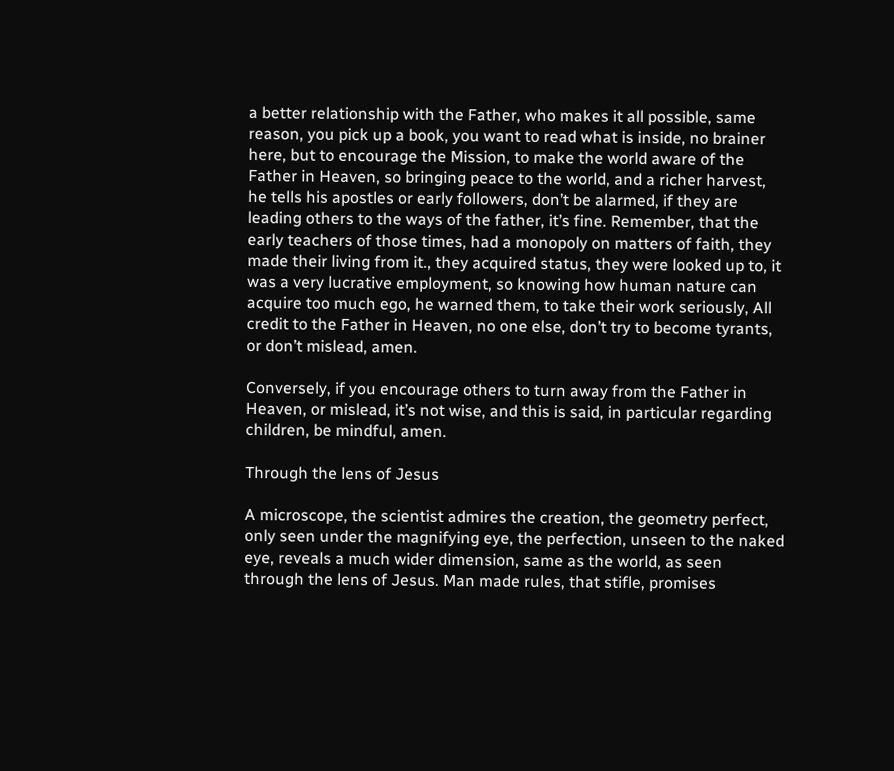a better relationship with the Father, who makes it all possible, same reason, you pick up a book, you want to read what is inside, no brainer here, but to encourage the Mission, to make the world aware of the Father in Heaven, so bringing peace to the world, and a richer harvest, he tells his apostles or early followers, don’t be alarmed, if they are leading others to the ways of the father, it’s fine. Remember, that the early teachers of those times, had a monopoly on matters of faith, they made their living from it., they acquired status, they were looked up to, it was a very lucrative employment, so knowing how human nature can acquire too much ego, he warned them, to take their work seriously, All credit to the Father in Heaven, no one else, don’t try to become tyrants, or don’t mislead, amen.

Conversely, if you encourage others to turn away from the Father in Heaven, or mislead, it’s not wise, and this is said, in particular regarding children, be mindful, amen.

Through the lens of Jesus

A microscope, the scientist admires the creation, the geometry perfect, only seen under the magnifying eye, the perfection, unseen to the naked eye, reveals a much wider dimension, same as the world, as seen through the lens of Jesus. Man made rules, that stifle, promises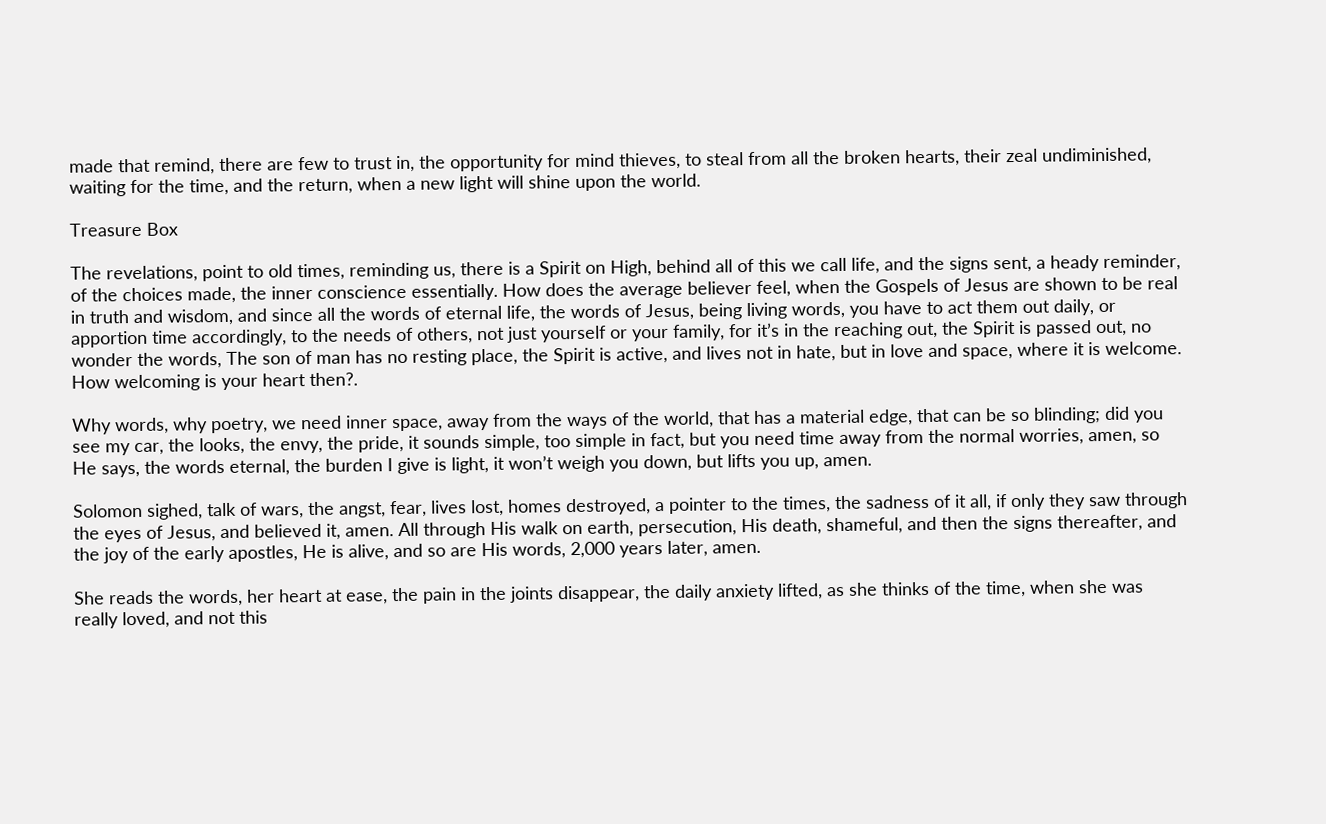made that remind, there are few to trust in, the opportunity for mind thieves, to steal from all the broken hearts, their zeal undiminished, waiting for the time, and the return, when a new light will shine upon the world.

Treasure Box

The revelations, point to old times, reminding us, there is a Spirit on High, behind all of this we call life, and the signs sent, a heady reminder, of the choices made, the inner conscience essentially. How does the average believer feel, when the Gospels of Jesus are shown to be real in truth and wisdom, and since all the words of eternal life, the words of Jesus, being living words, you have to act them out daily, or apportion time accordingly, to the needs of others, not just yourself or your family, for it’s in the reaching out, the Spirit is passed out, no wonder the words, The son of man has no resting place, the Spirit is active, and lives not in hate, but in love and space, where it is welcome. How welcoming is your heart then?.

Why words, why poetry, we need inner space, away from the ways of the world, that has a material edge, that can be so blinding; did you see my car, the looks, the envy, the pride, it sounds simple, too simple in fact, but you need time away from the normal worries, amen, so He says, the words eternal, the burden I give is light, it won’t weigh you down, but lifts you up, amen.

Solomon sighed, talk of wars, the angst, fear, lives lost, homes destroyed, a pointer to the times, the sadness of it all, if only they saw through the eyes of Jesus, and believed it, amen. All through His walk on earth, persecution, His death, shameful, and then the signs thereafter, and the joy of the early apostles, He is alive, and so are His words, 2,000 years later, amen.

She reads the words, her heart at ease, the pain in the joints disappear, the daily anxiety lifted, as she thinks of the time, when she was really loved, and not this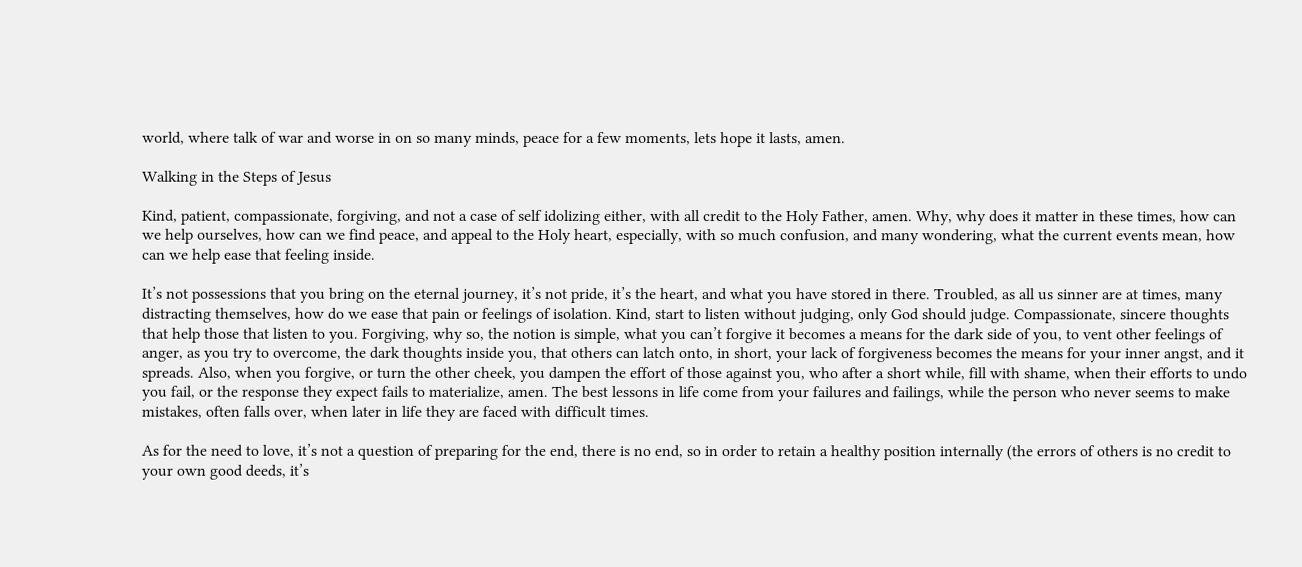world, where talk of war and worse in on so many minds, peace for a few moments, lets hope it lasts, amen.

Walking in the Steps of Jesus

Kind, patient, compassionate, forgiving, and not a case of self idolizing either, with all credit to the Holy Father, amen. Why, why does it matter in these times, how can we help ourselves, how can we find peace, and appeal to the Holy heart, especially, with so much confusion, and many wondering, what the current events mean, how can we help ease that feeling inside.

It’s not possessions that you bring on the eternal journey, it’s not pride, it’s the heart, and what you have stored in there. Troubled, as all us sinner are at times, many distracting themselves, how do we ease that pain or feelings of isolation. Kind, start to listen without judging, only God should judge. Compassionate, sincere thoughts that help those that listen to you. Forgiving, why so, the notion is simple, what you can’t forgive it becomes a means for the dark side of you, to vent other feelings of anger, as you try to overcome, the dark thoughts inside you, that others can latch onto, in short, your lack of forgiveness becomes the means for your inner angst, and it spreads. Also, when you forgive, or turn the other cheek, you dampen the effort of those against you, who after a short while, fill with shame, when their efforts to undo you fail, or the response they expect fails to materialize, amen. The best lessons in life come from your failures and failings, while the person who never seems to make mistakes, often falls over, when later in life they are faced with difficult times.

As for the need to love, it’s not a question of preparing for the end, there is no end, so in order to retain a healthy position internally (the errors of others is no credit to your own good deeds, it’s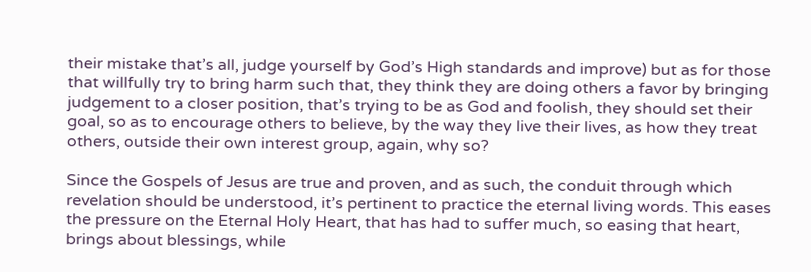their mistake that’s all, judge yourself by God’s High standards and improve) but as for those that willfully try to bring harm such that, they think they are doing others a favor by bringing judgement to a closer position, that’s trying to be as God and foolish, they should set their goal, so as to encourage others to believe, by the way they live their lives, as how they treat others, outside their own interest group, again, why so?

Since the Gospels of Jesus are true and proven, and as such, the conduit through which revelation should be understood, it’s pertinent to practice the eternal living words. This eases the pressure on the Eternal Holy Heart, that has had to suffer much, so easing that heart, brings about blessings, while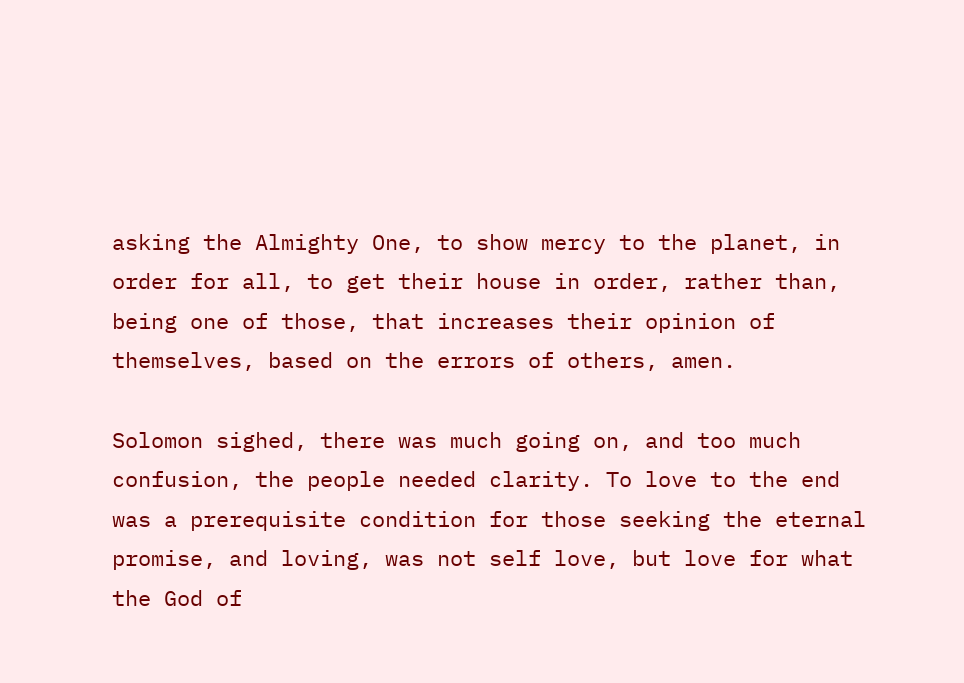asking the Almighty One, to show mercy to the planet, in order for all, to get their house in order, rather than, being one of those, that increases their opinion of themselves, based on the errors of others, amen.

Solomon sighed, there was much going on, and too much confusion, the people needed clarity. To love to the end was a prerequisite condition for those seeking the eternal promise, and loving, was not self love, but love for what the God of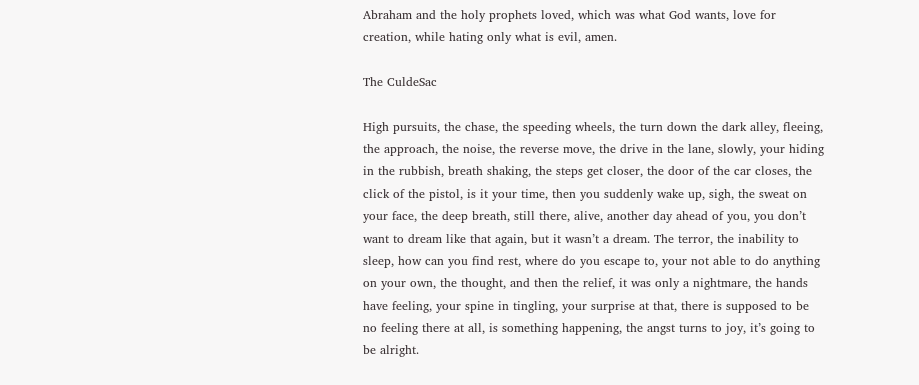Abraham and the holy prophets loved, which was what God wants, love for creation, while hating only what is evil, amen.

The CuldeSac

High pursuits, the chase, the speeding wheels, the turn down the dark alley, fleeing, the approach, the noise, the reverse move, the drive in the lane, slowly, your hiding in the rubbish, breath shaking, the steps get closer, the door of the car closes, the click of the pistol, is it your time, then you suddenly wake up, sigh, the sweat on your face, the deep breath, still there, alive, another day ahead of you, you don’t want to dream like that again, but it wasn’t a dream. The terror, the inability to sleep, how can you find rest, where do you escape to, your not able to do anything on your own, the thought, and then the relief, it was only a nightmare, the hands have feeling, your spine in tingling, your surprise at that, there is supposed to be no feeling there at all, is something happening, the angst turns to joy, it’s going to be alright.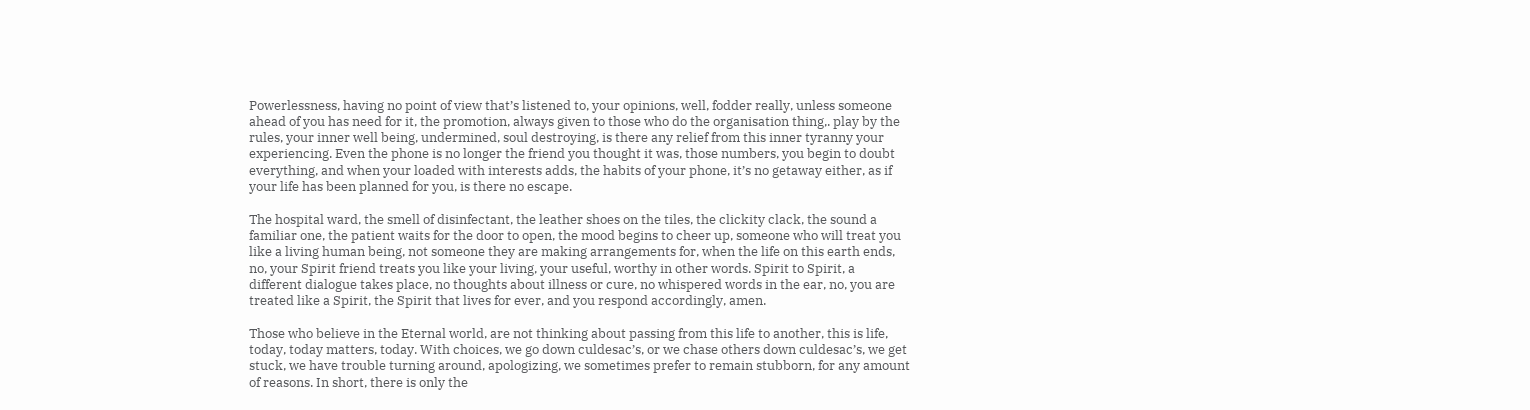Powerlessness, having no point of view that’s listened to, your opinions, well, fodder really, unless someone ahead of you has need for it, the promotion, always given to those who do the organisation thing,. play by the rules, your inner well being, undermined, soul destroying, is there any relief from this inner tyranny your experiencing. Even the phone is no longer the friend you thought it was, those numbers, you begin to doubt everything, and when your loaded with interests adds, the habits of your phone, it’s no getaway either, as if your life has been planned for you, is there no escape.

The hospital ward, the smell of disinfectant, the leather shoes on the tiles, the clickity clack, the sound a familiar one, the patient waits for the door to open, the mood begins to cheer up, someone who will treat you like a living human being, not someone they are making arrangements for, when the life on this earth ends, no, your Spirit friend treats you like your living, your useful, worthy in other words. Spirit to Spirit, a different dialogue takes place, no thoughts about illness or cure, no whispered words in the ear, no, you are treated like a Spirit, the Spirit that lives for ever, and you respond accordingly, amen.

Those who believe in the Eternal world, are not thinking about passing from this life to another, this is life, today, today matters, today. With choices, we go down culdesac’s, or we chase others down culdesac’s, we get stuck, we have trouble turning around, apologizing, we sometimes prefer to remain stubborn, for any amount of reasons. In short, there is only the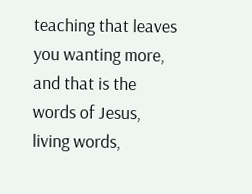teaching that leaves you wanting more, and that is the words of Jesus, living words,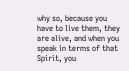why so, because you have to live them, they are alive, and when you speak in terms of that Spirit, you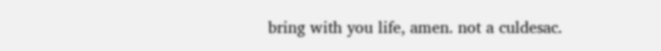bring with you life, amen. not a culdesac.